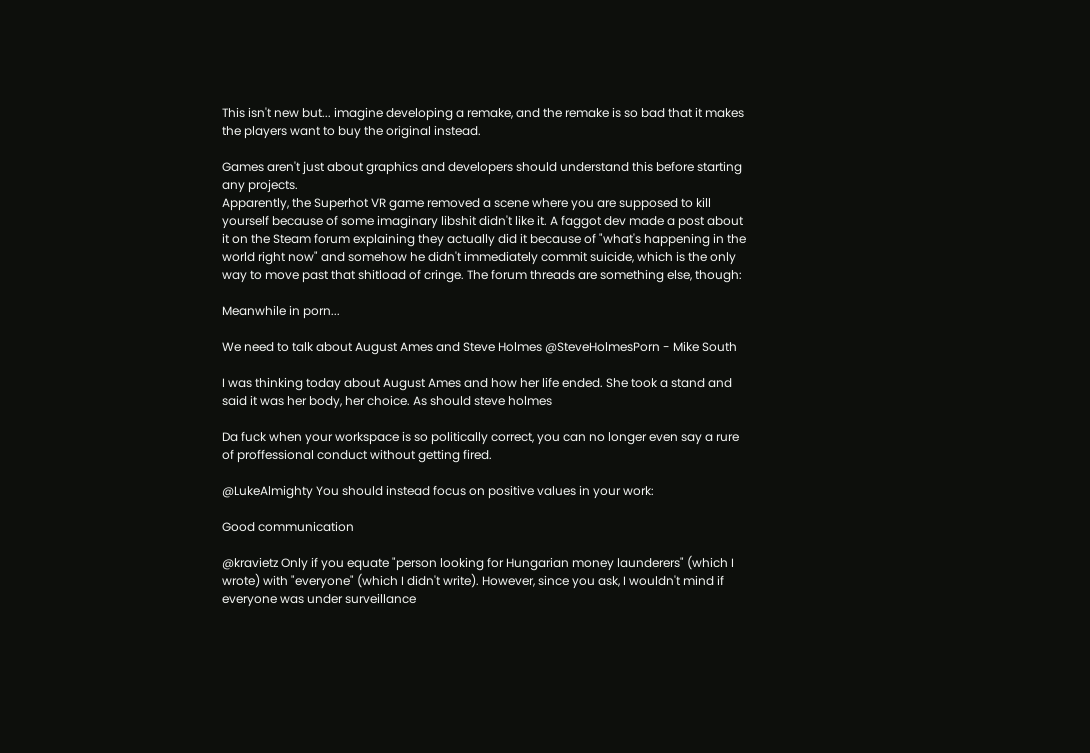This isn't new but... imagine developing a remake, and the remake is so bad that it makes the players want to buy the original instead.

Games aren't just about graphics and developers should understand this before starting any projects.
Apparently, the Superhot VR game removed a scene where you are supposed to kill yourself because of some imaginary libshit didn't like it. A faggot dev made a post about it on the Steam forum explaining they actually did it because of "what's happening in the world right now" and somehow he didn't immediately commit suicide, which is the only way to move past that shitload of cringe. The forum threads are something else, though:

Meanwhile in porn...

We need to talk about August Ames and Steve Holmes @SteveHolmesPorn - Mike South

I was thinking today about August Ames and how her life ended. She took a stand and said it was her body, her choice. As should steve holmes

Da fuck when your workspace is so politically correct, you can no longer even say a rure of proffessional conduct without getting fired.

@LukeAlmighty You should instead focus on positive values in your work:

Good communication

@kravietz Only if you equate "person looking for Hungarian money launderers" (which I wrote) with "everyone" (which I didn't write). However, since you ask, I wouldn't mind if everyone was under surveillance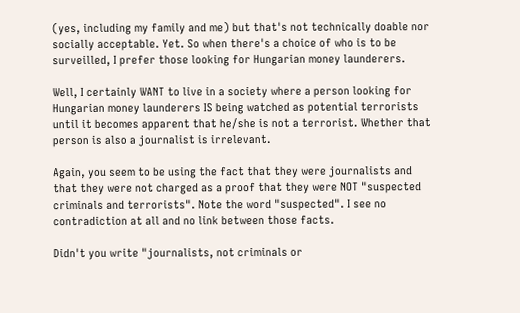(yes, including my family and me) but that's not technically doable nor socially acceptable. Yet. So when there's a choice of who is to be surveilled, I prefer those looking for Hungarian money launderers.

Well, I certainly WANT to live in a society where a person looking for Hungarian money launderers IS being watched as potential terrorists until it becomes apparent that he/she is not a terrorist. Whether that person is also a journalist is irrelevant.

Again, you seem to be using the fact that they were journalists and that they were not charged as a proof that they were NOT "suspected criminals and terrorists". Note the word "suspected". I see no contradiction at all and no link between those facts.

Didn't you write "journalists, not criminals or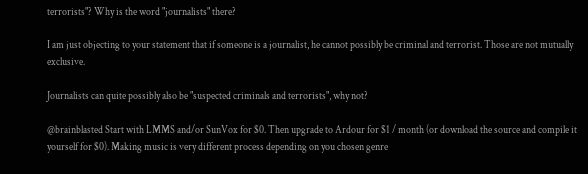terrorists"? Why is the word "journalists" there?

I am just objecting to your statement that if someone is a journalist, he cannot possibly be criminal and terrorist. Those are not mutually exclusive.

Journalists can quite possibly also be "suspected criminals and terrorists", why not?

@brainblasted Start with LMMS and/or SunVox for $0. Then upgrade to Ardour for $1 / month (or download the source and compile it yourself for $0). Making music is very different process depending on you chosen genre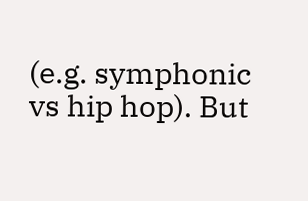(e.g. symphonic vs hip hop). But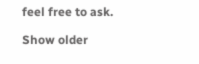feel free to ask.

Show older